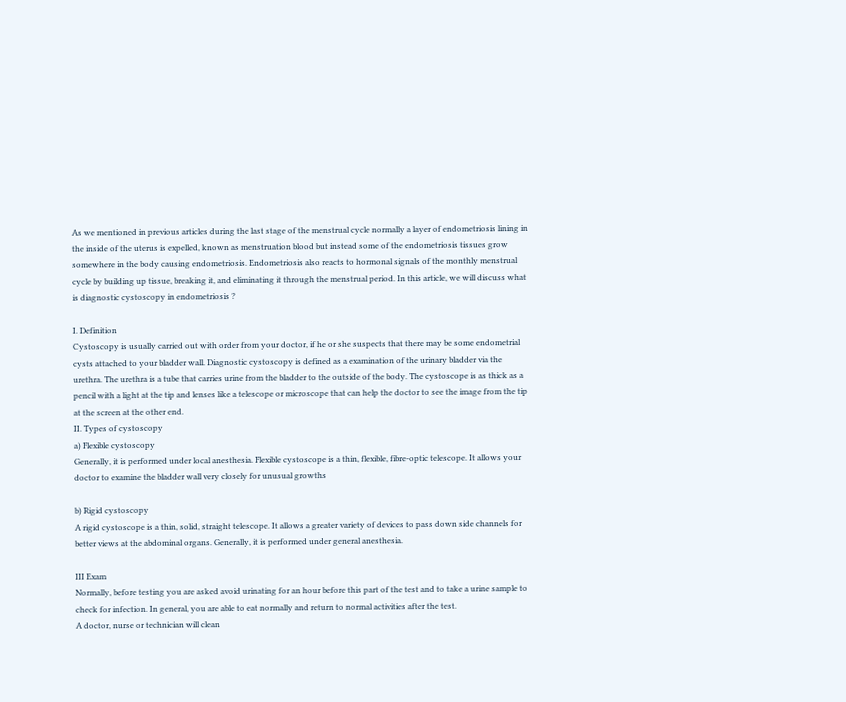As we mentioned in previous articles during the last stage of the menstrual cycle normally a layer of endometriosis lining in the inside of the uterus is expelled, known as menstruation blood but instead some of the endometriosis tissues grow somewhere in the body causing endometriosis. Endometriosis also reacts to hormonal signals of the monthly menstrual cycle by building up tissue, breaking it, and eliminating it through the menstrual period. In this article, we will discuss what is diagnostic cystoscopy in endometriosis ?

I. Definition
Cystoscopy is usually carried out with order from your doctor, if he or she suspects that there may be some endometrial cysts attached to your bladder wall. Diagnostic cystoscopy is defined as a examination of the urinary bladder via the urethra. The urethra is a tube that carries urine from the bladder to the outside of the body. The cystoscope is as thick as a pencil with a light at the tip and lenses like a telescope or microscope that can help the doctor to see the image from the tip at the screen at the other end.
II. Types of cystoscopy
a) Flexible cystoscopy
Generally, it is performed under local anesthesia. Flexible cystoscope is a thin, flexible, fibre-optic telescope. It allows your doctor to examine the bladder wall very closely for unusual growths

b) Rigid cystoscopy
A rigid cystoscope is a thin, solid, straight telescope. It allows a greater variety of devices to pass down side channels for better views at the abdominal organs. Generally, it is performed under general anesthesia.

III Exam
Normally, before testing you are asked avoid urinating for an hour before this part of the test and to take a urine sample to check for infection. In general, you are able to eat normally and return to normal activities after the test.
A doctor, nurse or technician will clean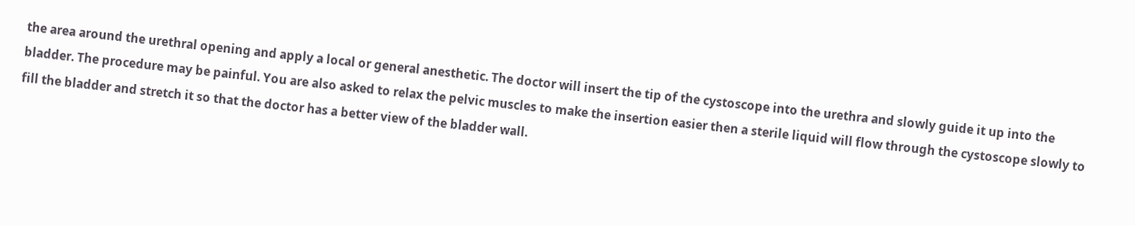the area around the urethral opening and apply a local or general anesthetic. The doctor will insert the tip of the cystoscope into the urethra and slowly guide it up into the bladder. The procedure may be painful. You are also asked to relax the pelvic muscles to make the insertion easier then a sterile liquid will flow through the cystoscope slowly to fill the bladder and stretch it so that the doctor has a better view of the bladder wall.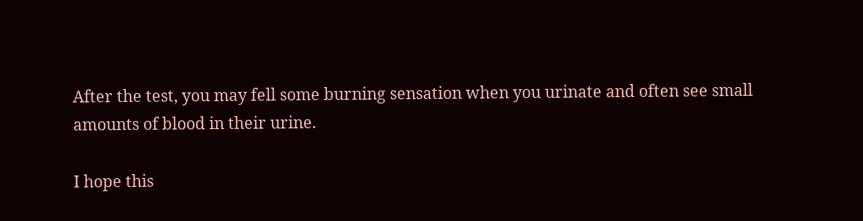After the test, you may fell some burning sensation when you urinate and often see small amounts of blood in their urine.

I hope this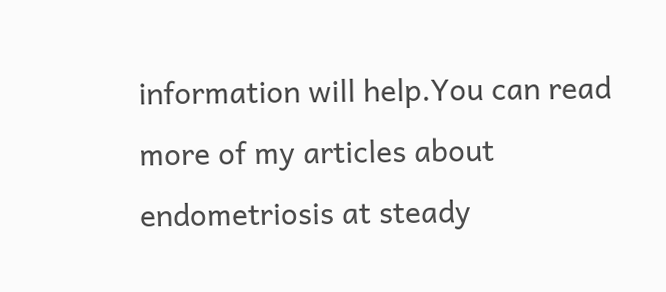information will help.You can read more of my articles about endometriosis at steady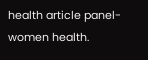health article panel- women health.